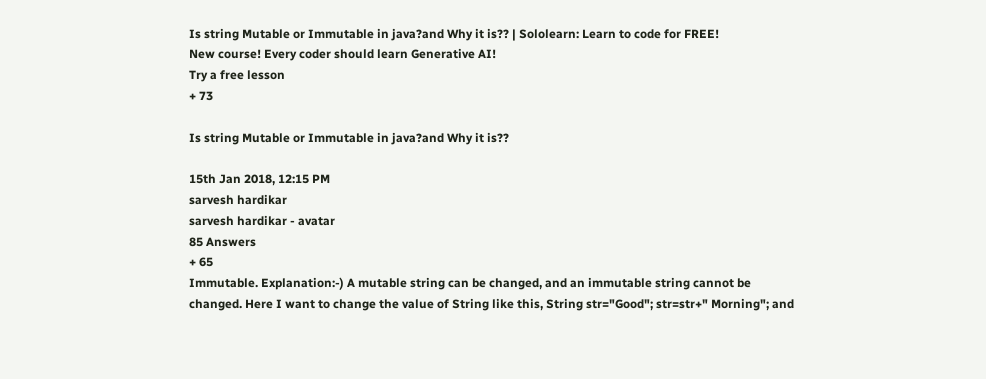Is string Mutable or Immutable in java?and Why it is?? | Sololearn: Learn to code for FREE!
New course! Every coder should learn Generative AI!
Try a free lesson
+ 73

Is string Mutable or Immutable in java?and Why it is??

15th Jan 2018, 12:15 PM
sarvesh hardikar
sarvesh hardikar - avatar
85 Answers
+ 65
Immutable. Explanation:-) A mutable string can be changed, and an immutable string cannot be changed. Here I want to change the value of String like this, String str="Good"; str=str+" Morning"; and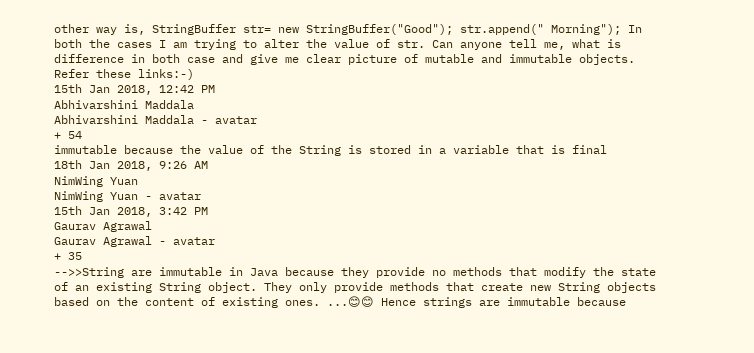other way is, StringBuffer str= new StringBuffer("Good"); str.append(" Morning"); In both the cases I am trying to alter the value of str. Can anyone tell me, what is difference in both case and give me clear picture of mutable and immutable objects. Refer these links:-)
15th Jan 2018, 12:42 PM
Abhivarshini Maddala
Abhivarshini Maddala - avatar
+ 54
immutable because the value of the String is stored in a variable that is final
18th Jan 2018, 9:26 AM
NimWing Yuan
NimWing Yuan - avatar
15th Jan 2018, 3:42 PM
Gaurav Agrawal
Gaurav Agrawal - avatar
+ 35
-->>String are immutable in Java because they provide no methods that modify the state of an existing String object. They only provide methods that create new String objects based on the content of existing ones. ...😊😊 Hence strings are immutable because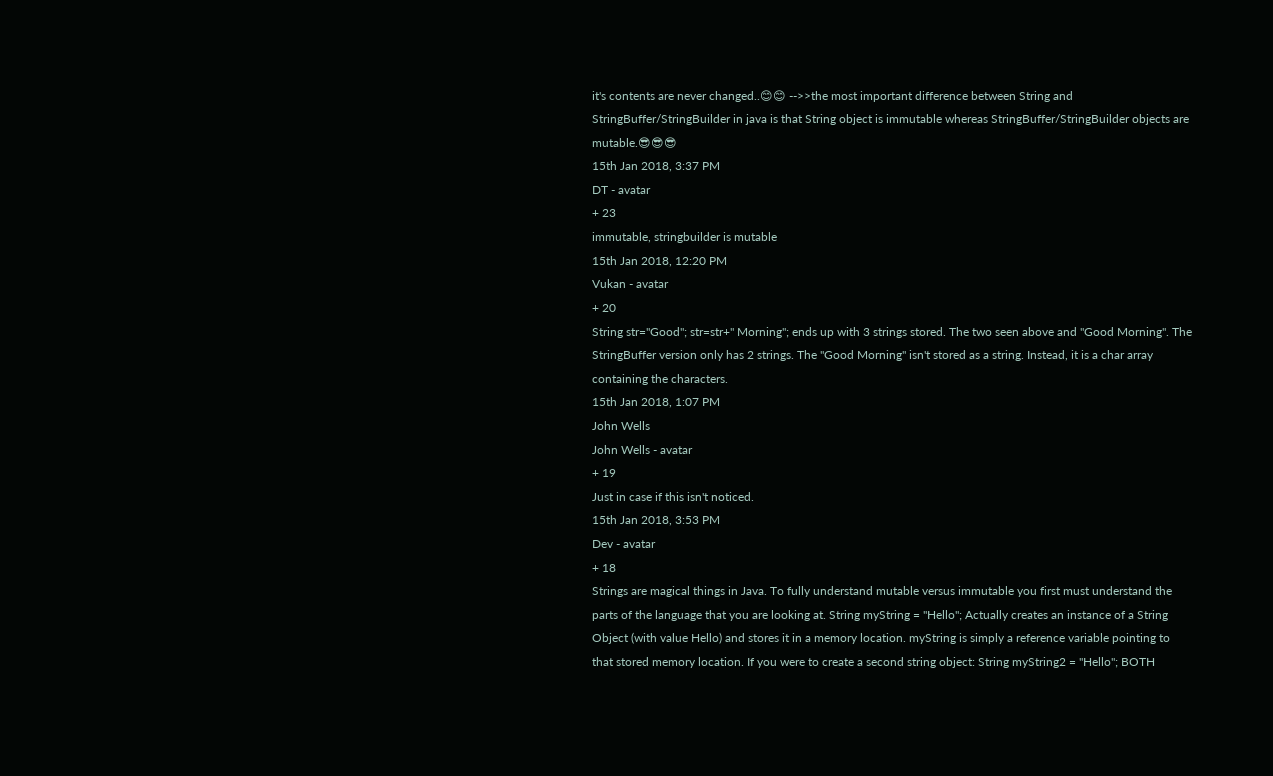it's contents are never changed..😊😊 -->>the most important difference between String and StringBuffer/StringBuilder in java is that String object is immutable whereas StringBuffer/StringBuilder objects are mutable.😎😎😎
15th Jan 2018, 3:37 PM
DT - avatar
+ 23
immutable, stringbuilder is mutable
15th Jan 2018, 12:20 PM
Vukan - avatar
+ 20
String str="Good"; str=str+" Morning"; ends up with 3 strings stored. The two seen above and "Good Morning". The StringBuffer version only has 2 strings. The "Good Morning" isn't stored as a string. Instead, it is a char array containing the characters.
15th Jan 2018, 1:07 PM
John Wells
John Wells - avatar
+ 19
Just in case if this isn't noticed.
15th Jan 2018, 3:53 PM
Dev - avatar
+ 18
Strings are magical things in Java. To fully understand mutable versus immutable you first must understand the parts of the language that you are looking at. String myString = "Hello"; Actually creates an instance of a String Object (with value Hello) and stores it in a memory location. myString is simply a reference variable pointing to that stored memory location. If you were to create a second string object: String myString2 = "Hello"; BOTH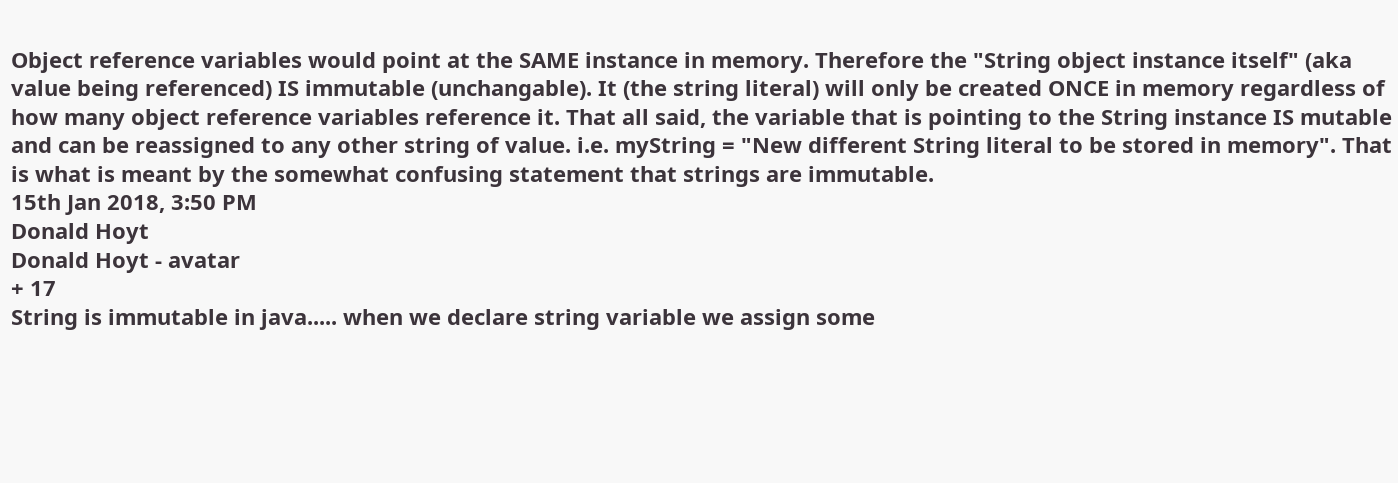Object reference variables would point at the SAME instance in memory. Therefore the "String object instance itself" (aka value being referenced) IS immutable (unchangable). It (the string literal) will only be created ONCE in memory regardless of how many object reference variables reference it. That all said, the variable that is pointing to the String instance IS mutable and can be reassigned to any other string of value. i.e. myString = "New different String literal to be stored in memory". That is what is meant by the somewhat confusing statement that strings are immutable.
15th Jan 2018, 3:50 PM
Donald Hoyt
Donald Hoyt - avatar
+ 17
String is immutable in java..... when we declare string variable we assign some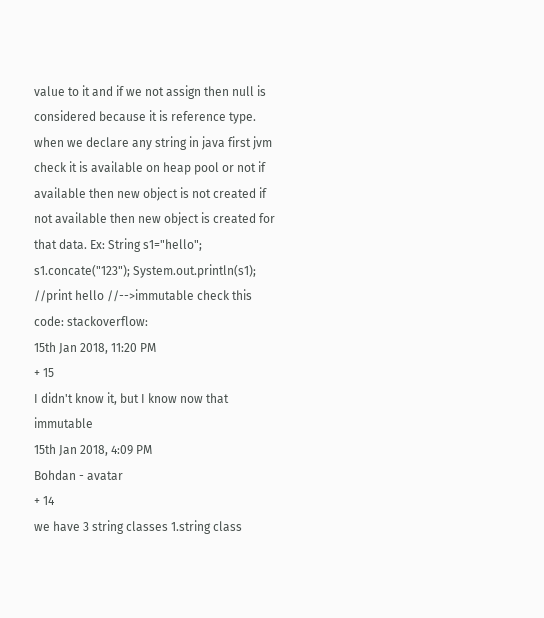value to it and if we not assign then null is considered because it is reference type. when we declare any string in java first jvm check it is available on heap pool or not if available then new object is not created if not available then new object is created for that data. Ex: String s1="hello"; s1.concate("123"); System.out.println(s1); //print hello //-->immutable check this code: stackoverflow:
15th Jan 2018, 11:20 PM
+ 15
I didn't know it, but I know now that immutable
15th Jan 2018, 4:09 PM
Bohdan - avatar
+ 14
we have 3 string classes 1.string class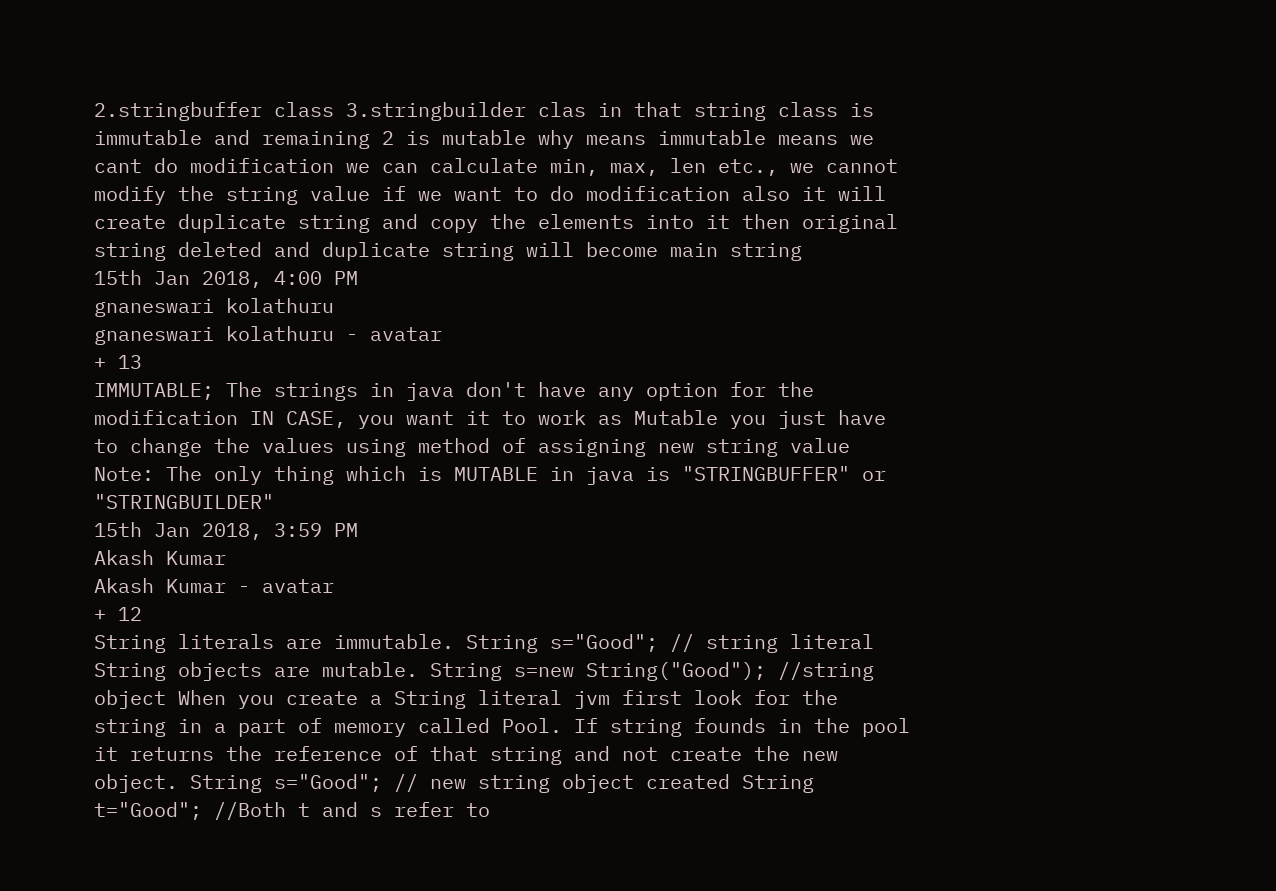2.stringbuffer class 3.stringbuilder clas in that string class is immutable and remaining 2 is mutable why means immutable means we cant do modification we can calculate min, max, len etc., we cannot modify the string value if we want to do modification also it will create duplicate string and copy the elements into it then original string deleted and duplicate string will become main string
15th Jan 2018, 4:00 PM
gnaneswari kolathuru
gnaneswari kolathuru - avatar
+ 13
IMMUTABLE; The strings in java don't have any option for the modification IN CASE, you want it to work as Mutable you just have to change the values using method of assigning new string value Note: The only thing which is MUTABLE in java is "STRINGBUFFER" or "STRINGBUILDER"
15th Jan 2018, 3:59 PM
Akash Kumar
Akash Kumar - avatar
+ 12
String literals are immutable. String s="Good"; // string literal String objects are mutable. String s=new String("Good"); //string object When you create a String literal jvm first look for the string in a part of memory called Pool. If string founds in the pool it returns the reference of that string and not create the new object. String s="Good"; // new string object created String t="Good"; //Both t and s refer to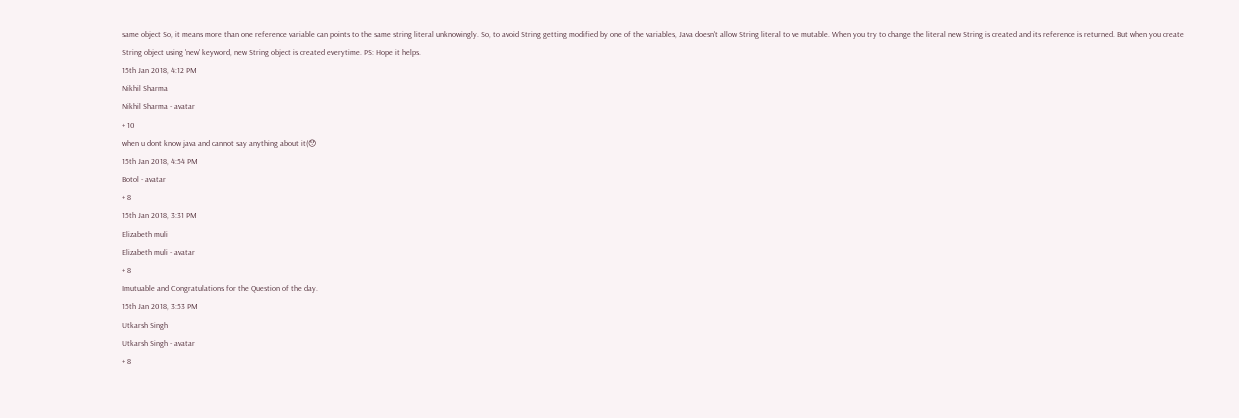same object So, it means more than one reference variable can points to the same string literal unknowingly. So, to avoid String getting modified by one of the variables, Java doesn't allow String literal to ve mutable. When you try to change the literal new String is created and its reference is returned. But when you create String object using 'new' keyword, new String object is created everytime. PS: Hope it helps.
15th Jan 2018, 4:12 PM
Nikhil Sharma
Nikhil Sharma - avatar
+ 10
when u dont know java and cannot say anything about it(😯
15th Jan 2018, 4:54 PM
Botol - avatar
+ 8
15th Jan 2018, 3:31 PM
Elizabeth muli
Elizabeth muli - avatar
+ 8
Imutuable and Congratulations for the Question of the day.
15th Jan 2018, 3:53 PM
Utkarsh Singh
Utkarsh Singh - avatar
+ 8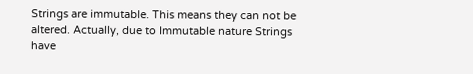Strings are immutable. This means they can not be altered. Actually, due to Immutable nature Strings have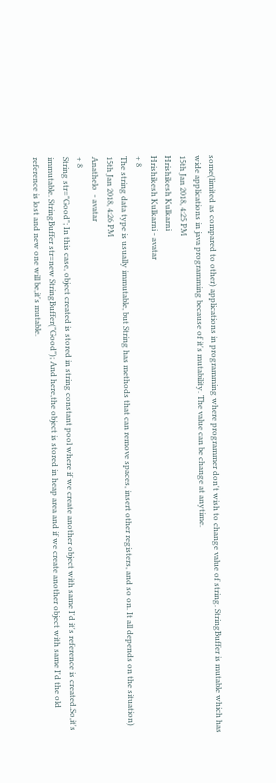some(limited as compared to other) applications in programming where programmer don't wish to change value of string. StringBuffer is mutable which has wide applications in java programming because of it's mutability. The value can be change at anytime.
15th Jan 2018, 4:25 PM
Hrishikesh Kulkarni
Hrishikesh Kulkarni - avatar
+ 8
The string data type is usually immutable, but String has methods that can remove spaces, insert other registers, and so on. It all depends on the situation)
15th Jan 2018, 4:26 PM
Anathelo  - avatar
+ 8
String str="Good"; In this case, object created is stored in string constant pool where if we create another object with same I'd it's reference is created.So,it's immutable. StringBuffer str=new StringBuffer("Good"); And here,the object is stored in heap area and if we create another object with same I'd the old reference is lost and new one will be,it's mutable.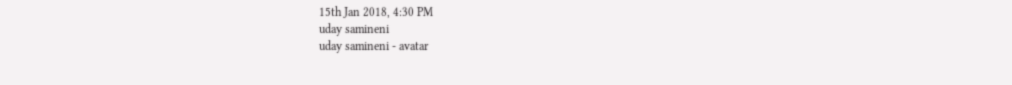15th Jan 2018, 4:30 PM
uday samineni
uday samineni - avatar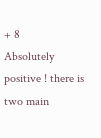+ 8
Absolutely positive ! there is two main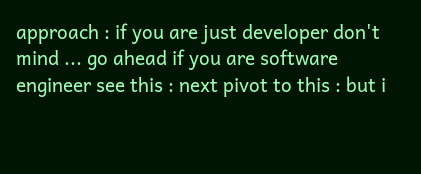approach : if you are just developer don't mind ... go ahead if you are software engineer see this : next pivot to this : but i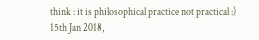think : it is philosophical practice not practical :)
15th Jan 2018,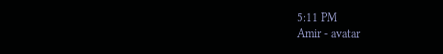5:11 PM
Amir - avatar